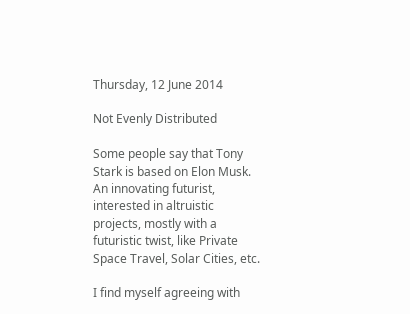Thursday, 12 June 2014

Not Evenly Distributed

Some people say that Tony Stark is based on Elon Musk. An innovating futurist, interested in altruistic projects, mostly with a futuristic twist, like Private Space Travel, Solar Cities, etc.

I find myself agreeing with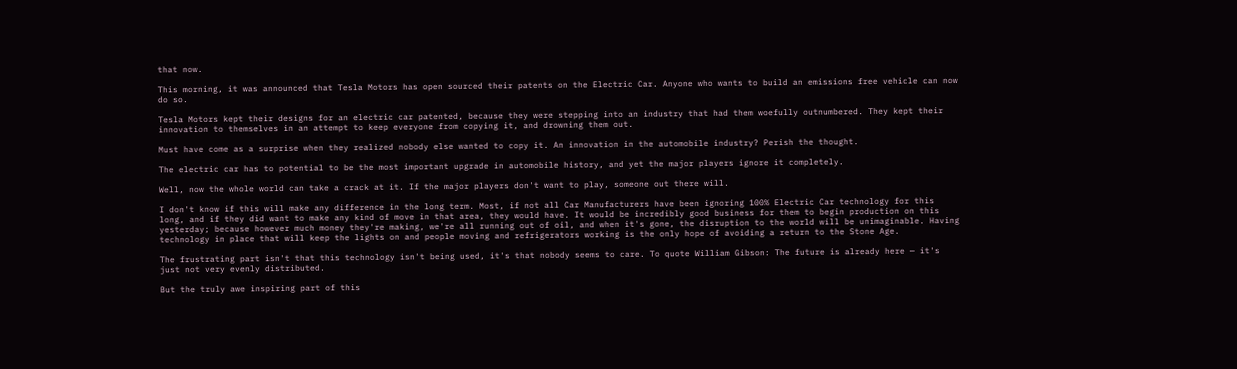that now.

This morning, it was announced that Tesla Motors has open sourced their patents on the Electric Car. Anyone who wants to build an emissions free vehicle can now do so.

Tesla Motors kept their designs for an electric car patented, because they were stepping into an industry that had them woefully outnumbered. They kept their innovation to themselves in an attempt to keep everyone from copying it, and drowning them out.

Must have come as a surprise when they realized nobody else wanted to copy it. An innovation in the automobile industry? Perish the thought.

The electric car has to potential to be the most important upgrade in automobile history, and yet the major players ignore it completely.

Well, now the whole world can take a crack at it. If the major players don't want to play, someone out there will.

I don't know if this will make any difference in the long term. Most, if not all Car Manufacturers have been ignoring 100% Electric Car technology for this long, and if they did want to make any kind of move in that area, they would have. It would be incredibly good business for them to begin production on this yesterday; because however much money they're making, we're all running out of oil, and when it's gone, the disruption to the world will be unimaginable. Having technology in place that will keep the lights on and people moving and refrigerators working is the only hope of avoiding a return to the Stone Age.

The frustrating part isn't that this technology isn't being used, it's that nobody seems to care. To quote William Gibson: The future is already here — it's just not very evenly distributed.

But the truly awe inspiring part of this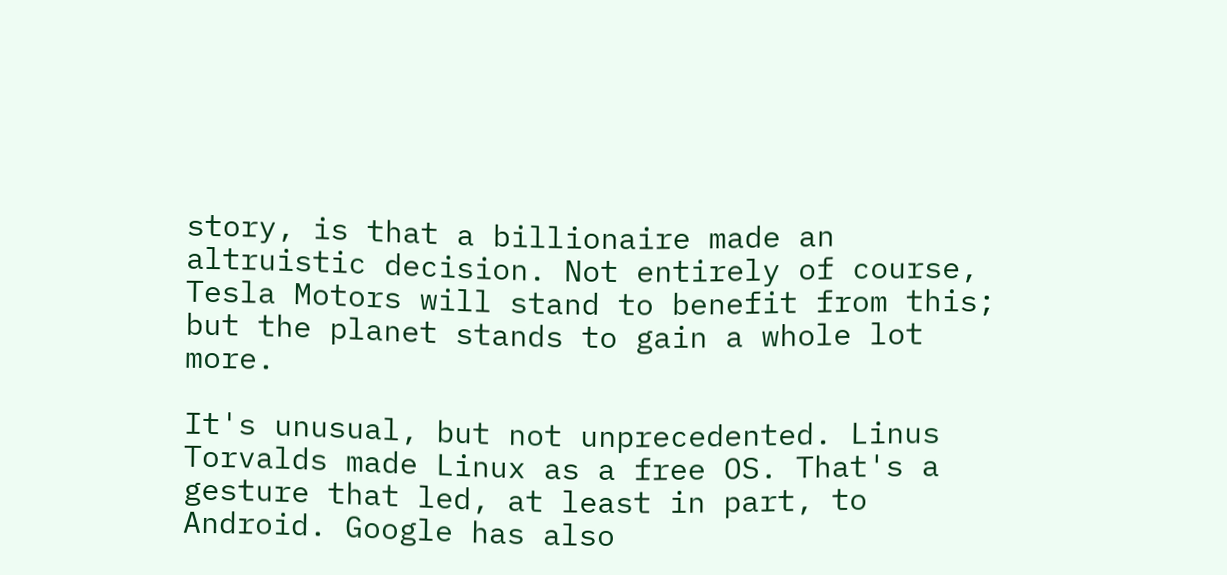story, is that a billionaire made an altruistic decision. Not entirely of course, Tesla Motors will stand to benefit from this; but the planet stands to gain a whole lot more.

It's unusual, but not unprecedented. Linus Torvalds made Linux as a free OS. That's a gesture that led, at least in part, to Android. Google has also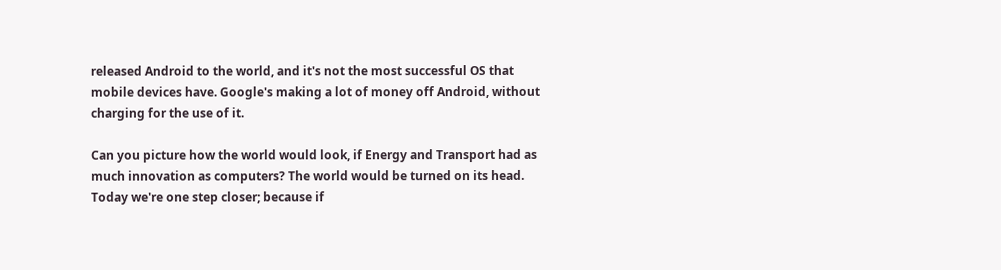released Android to the world, and it's not the most successful OS that mobile devices have. Google's making a lot of money off Android, without charging for the use of it.

Can you picture how the world would look, if Energy and Transport had as much innovation as computers? The world would be turned on its head. Today we're one step closer; because if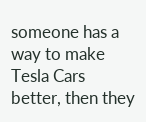someone has a way to make Tesla Cars better, then they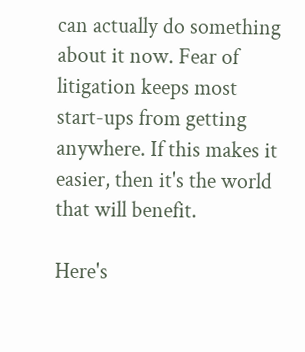can actually do something about it now. Fear of litigation keeps most start-ups from getting anywhere. If this makes it easier, then it's the world that will benefit.

Here's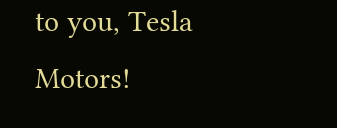to you, Tesla Motors!